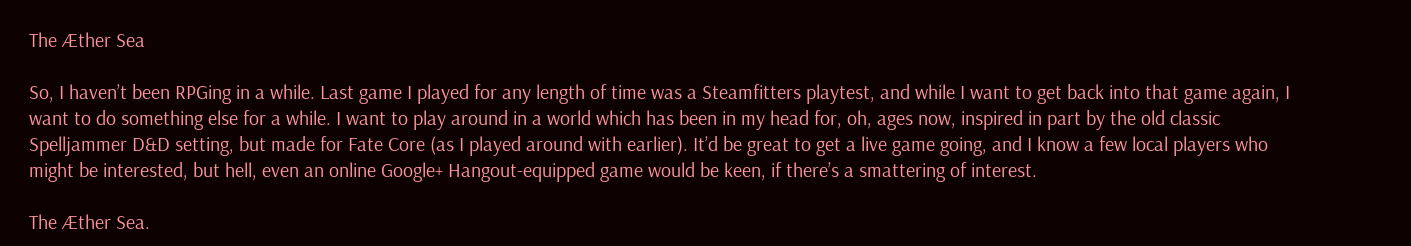The Æther Sea

So, I haven’t been RPGing in a while. Last game I played for any length of time was a Steamfitters playtest, and while I want to get back into that game again, I want to do something else for a while. I want to play around in a world which has been in my head for, oh, ages now, inspired in part by the old classic Spelljammer D&D setting, but made for Fate Core (as I played around with earlier). It’d be great to get a live game going, and I know a few local players who might be interested, but hell, even an online Google+ Hangout-equipped game would be keen, if there’s a smattering of interest.

The Æther Sea.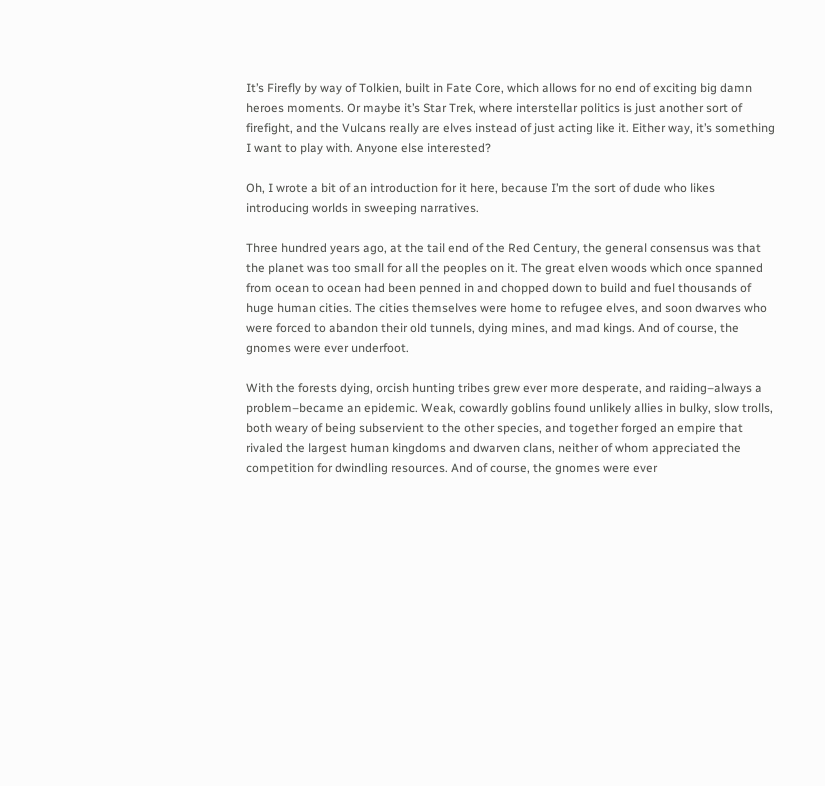It’s Firefly by way of Tolkien, built in Fate Core, which allows for no end of exciting big damn heroes moments. Or maybe it’s Star Trek, where interstellar politics is just another sort of firefight, and the Vulcans really are elves instead of just acting like it. Either way, it’s something I want to play with. Anyone else interested?

Oh, I wrote a bit of an introduction for it here, because I’m the sort of dude who likes introducing worlds in sweeping narratives.

Three hundred years ago, at the tail end of the Red Century, the general consensus was that the planet was too small for all the peoples on it. The great elven woods which once spanned from ocean to ocean had been penned in and chopped down to build and fuel thousands of huge human cities. The cities themselves were home to refugee elves, and soon dwarves who were forced to abandon their old tunnels, dying mines, and mad kings. And of course, the gnomes were ever underfoot.

With the forests dying, orcish hunting tribes grew ever more desperate, and raiding–always a problem–became an epidemic. Weak, cowardly goblins found unlikely allies in bulky, slow trolls, both weary of being subservient to the other species, and together forged an empire that rivaled the largest human kingdoms and dwarven clans, neither of whom appreciated the competition for dwindling resources. And of course, the gnomes were ever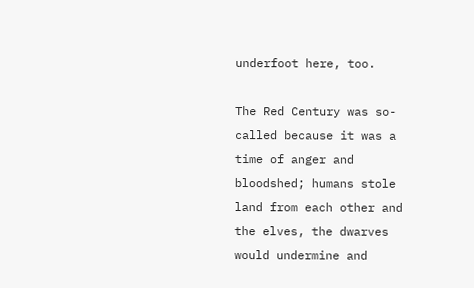underfoot here, too.

The Red Century was so-called because it was a time of anger and bloodshed; humans stole land from each other and the elves, the dwarves would undermine and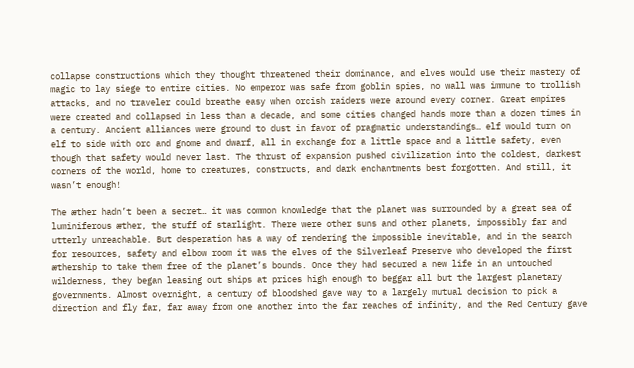collapse constructions which they thought threatened their dominance, and elves would use their mastery of magic to lay siege to entire cities. No emperor was safe from goblin spies, no wall was immune to trollish attacks, and no traveler could breathe easy when orcish raiders were around every corner. Great empires were created and collapsed in less than a decade, and some cities changed hands more than a dozen times in a century. Ancient alliances were ground to dust in favor of pragmatic understandings… elf would turn on elf to side with orc and gnome and dwarf, all in exchange for a little space and a little safety, even though that safety would never last. The thrust of expansion pushed civilization into the coldest, darkest corners of the world, home to creatures, constructs, and dark enchantments best forgotten. And still, it wasn’t enough!

The æther hadn’t been a secret… it was common knowledge that the planet was surrounded by a great sea of luminiferous æther, the stuff of starlight. There were other suns and other planets, impossibly far and utterly unreachable. But desperation has a way of rendering the impossible inevitable, and in the search for resources, safety and elbow room it was the elves of the Silverleaf Preserve who developed the first æthership to take them free of the planet’s bounds. Once they had secured a new life in an untouched wilderness, they began leasing out ships at prices high enough to beggar all but the largest planetary governments. Almost overnight, a century of bloodshed gave way to a largely mutual decision to pick a direction and fly far, far away from one another into the far reaches of infinity, and the Red Century gave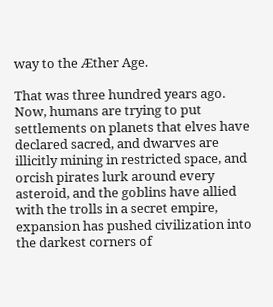way to the Æther Age.

That was three hundred years ago. Now, humans are trying to put settlements on planets that elves have declared sacred, and dwarves are illicitly mining in restricted space, and orcish pirates lurk around every asteroid, and the goblins have allied with the trolls in a secret empire, expansion has pushed civilization into the darkest corners of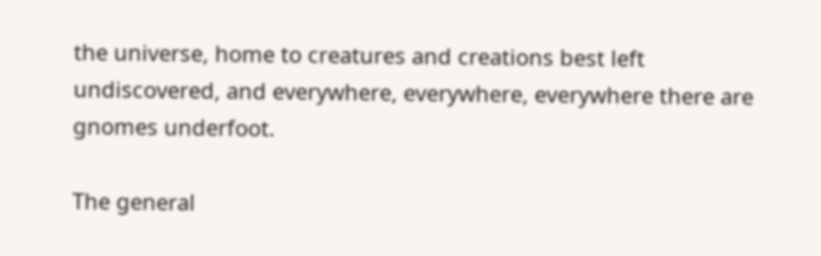the universe, home to creatures and creations best left undiscovered, and everywhere, everywhere, everywhere there are gnomes underfoot.

The general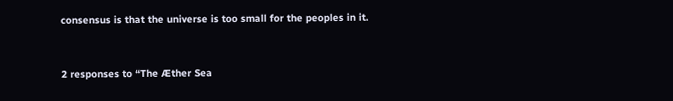consensus is that the universe is too small for the peoples in it.


2 responses to “The Æther Sea